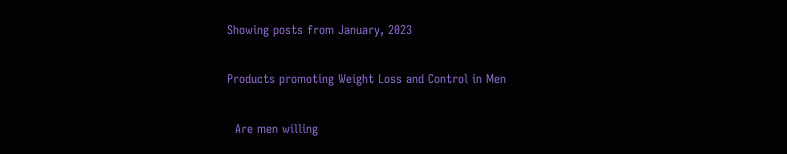Showing posts from January, 2023

Products promoting Weight Loss and Control in Men

  Are men willing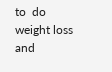to  do weight loss and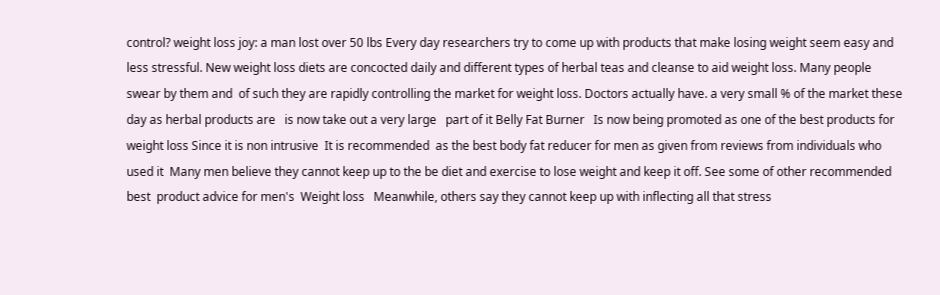control? weight loss joy: a man lost over 50 lbs Every day researchers try to come up with products that make losing weight seem easy and less stressful. New weight loss diets are concocted daily and different types of herbal teas and cleanse to aid weight loss. Many people swear by them and  of such they are rapidly controlling the market for weight loss. Doctors actually have. a very small % of the market these day as herbal products are   is now take out a very large   part of it Belly Fat Burner   Is now being promoted as one of the best products for weight loss Since it is non intrusive  It is recommended  as the best body fat reducer for men as given from reviews from individuals who used it  Many men believe they cannot keep up to the be diet and exercise to lose weight and keep it off. See some of other recommended best  product advice for men's  Weight loss   Meanwhile, others say they cannot keep up with inflecting all that stress